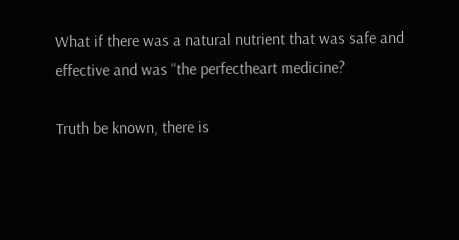What if there was a natural nutrient that was safe and effective and was “the perfectheart medicine?

Truth be known, there is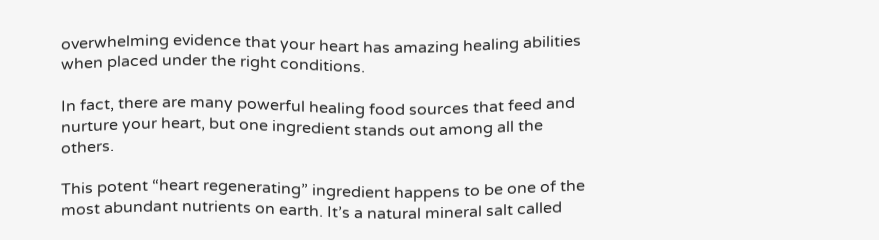overwhelming evidence that your heart has amazing healing abilities when placed under the right conditions.

In fact, there are many powerful healing food sources that feed and nurture your heart, but one ingredient stands out among all the others.

This potent “heart regenerating” ingredient happens to be one of the most abundant nutrients on earth. It’s a natural mineral salt called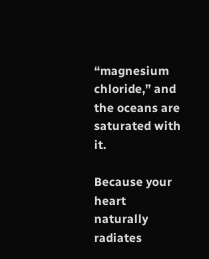“magnesium chloride,” and the oceans are saturated with it.

Because your heart naturally radiates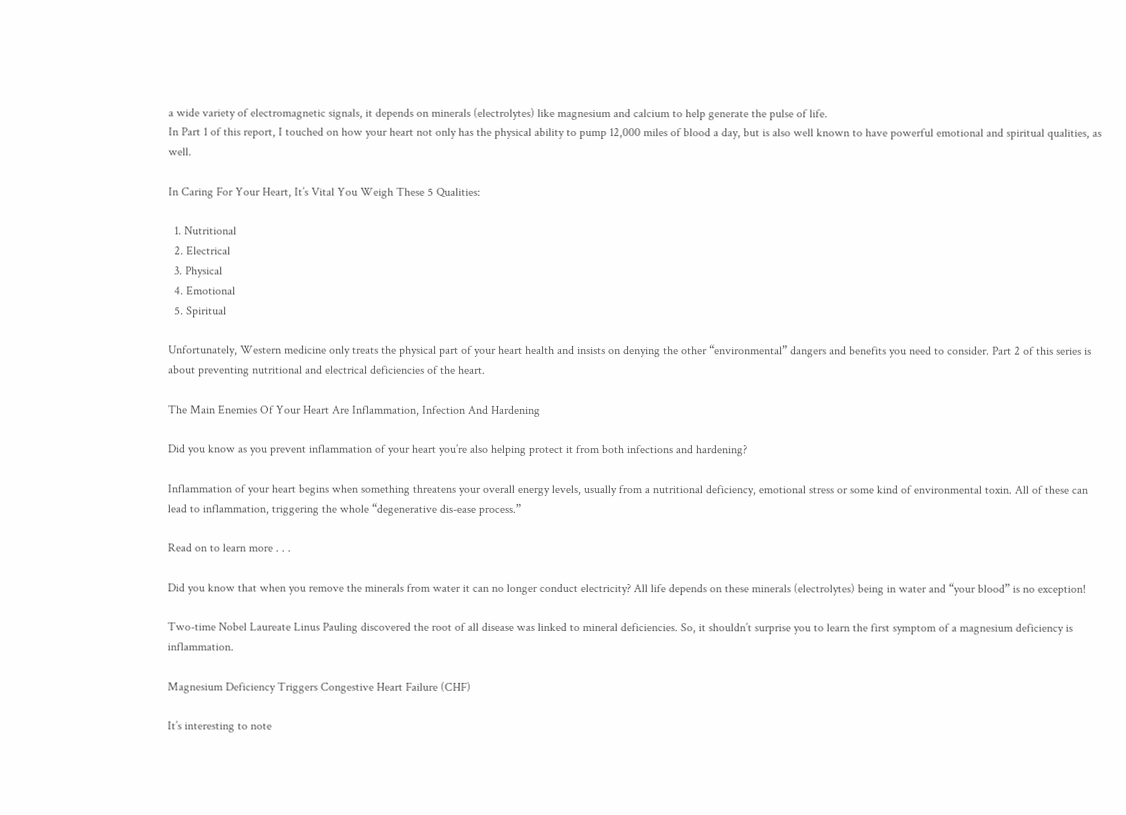a wide variety of electromagnetic signals, it depends on minerals (electrolytes) like magnesium and calcium to help generate the pulse of life.
In Part 1 of this report, I touched on how your heart not only has the physical ability to pump 12,000 miles of blood a day, but is also well known to have powerful emotional and spiritual qualities, as well.

In Caring For Your Heart, It’s Vital You Weigh These 5 Qualities:

  1. Nutritional
  2. Electrical
  3. Physical
  4. Emotional
  5. Spiritual

Unfortunately, Western medicine only treats the physical part of your heart health and insists on denying the other “environmental” dangers and benefits you need to consider. Part 2 of this series is about preventing nutritional and electrical deficiencies of the heart.

The Main Enemies Of Your Heart Are Inflammation, Infection And Hardening

Did you know as you prevent inflammation of your heart you’re also helping protect it from both infections and hardening?

Inflammation of your heart begins when something threatens your overall energy levels, usually from a nutritional deficiency, emotional stress or some kind of environmental toxin. All of these can lead to inflammation, triggering the whole “degenerative dis-ease process.”

Read on to learn more . . .

Did you know that when you remove the minerals from water it can no longer conduct electricity? All life depends on these minerals (electrolytes) being in water and “your blood” is no exception!

Two-time Nobel Laureate Linus Pauling discovered the root of all disease was linked to mineral deficiencies. So, it shouldn’t surprise you to learn the first symptom of a magnesium deficiency is inflammation.

Magnesium Deficiency Triggers Congestive Heart Failure (CHF)

It’s interesting to note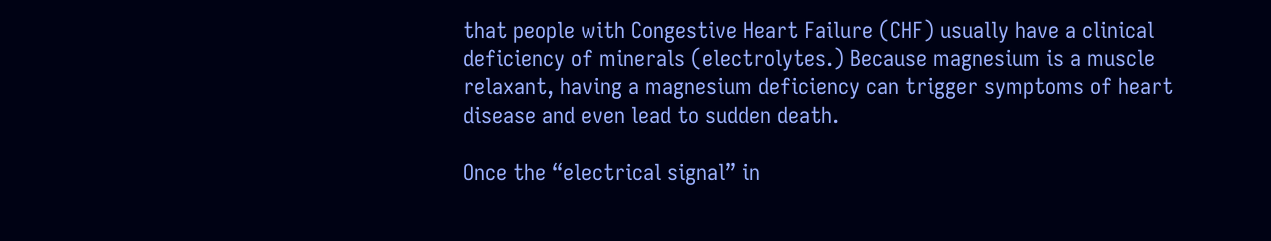that people with Congestive Heart Failure (CHF) usually have a clinical deficiency of minerals (electrolytes.) Because magnesium is a muscle relaxant, having a magnesium deficiency can trigger symptoms of heart disease and even lead to sudden death.

Once the “electrical signal” in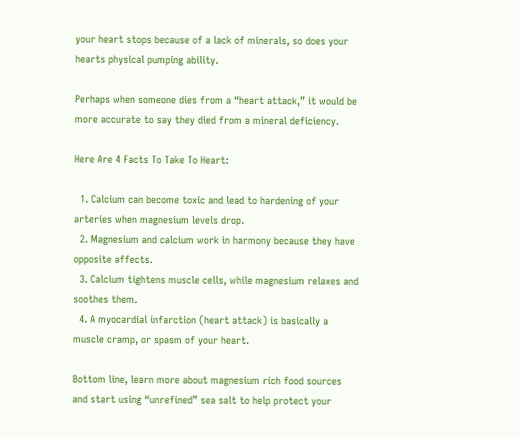your heart stops because of a lack of minerals, so does your hearts physical pumping ability.

Perhaps when someone dies from a “heart attack,” it would be more accurate to say they died from a mineral deficiency.

Here Are 4 Facts To Take To Heart:

  1. Calcium can become toxic and lead to hardening of your arteries when magnesium levels drop.
  2. Magnesium and calcium work in harmony because they have opposite affects.
  3. Calcium tightens muscle cells, while magnesium relaxes and soothes them.
  4. A myocardial infarction (heart attack) is basically a muscle cramp, or spasm of your heart.

Bottom line, learn more about magnesium rich food sources and start using “unrefined” sea salt to help protect your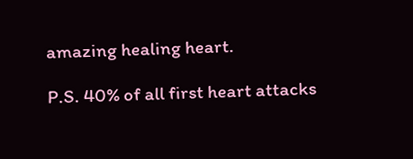amazing healing heart.

P.S. 40% of all first heart attacks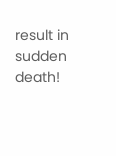result in sudden death!